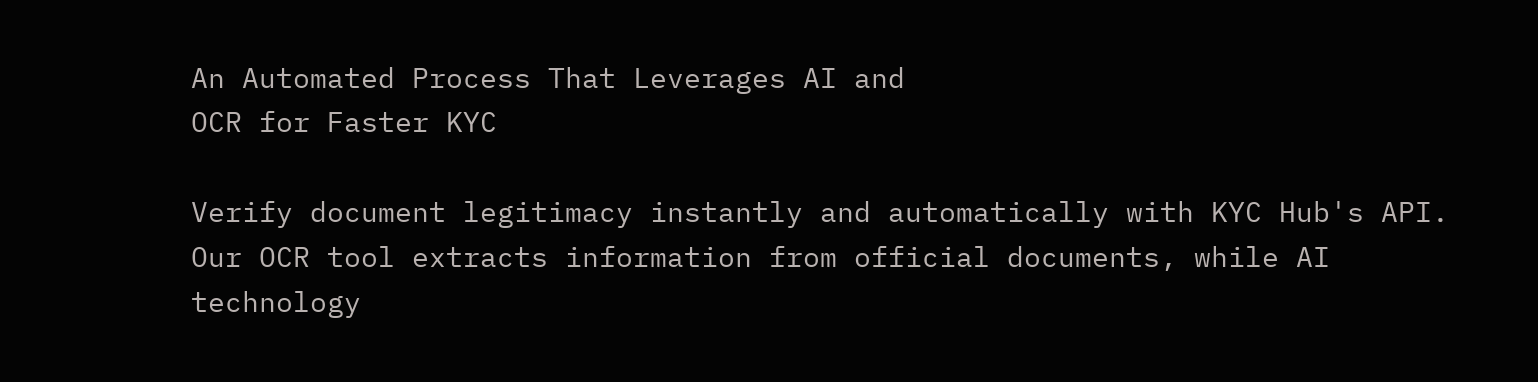An Automated Process That Leverages AI and
OCR for Faster KYC

Verify document legitimacy instantly and automatically with KYC Hub's API. Our OCR tool extracts information from official documents, while AI technology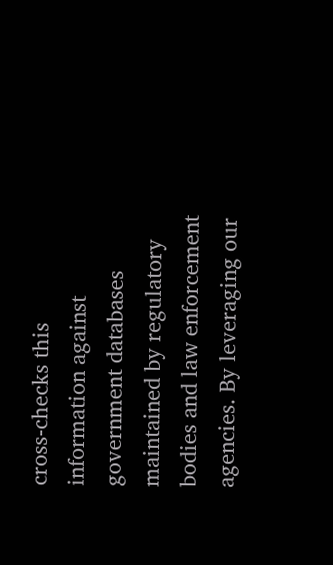cross-checks this information against government databases maintained by regulatory bodies and law enforcement agencies. By leveraging our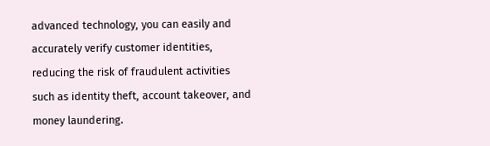advanced technology, you can easily and accurately verify customer identities, reducing the risk of fraudulent activities such as identity theft, account takeover, and money laundering.